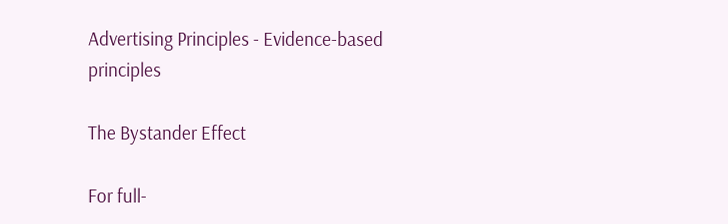Advertising Principles - Evidence-based principles

The Bystander Effect

For full-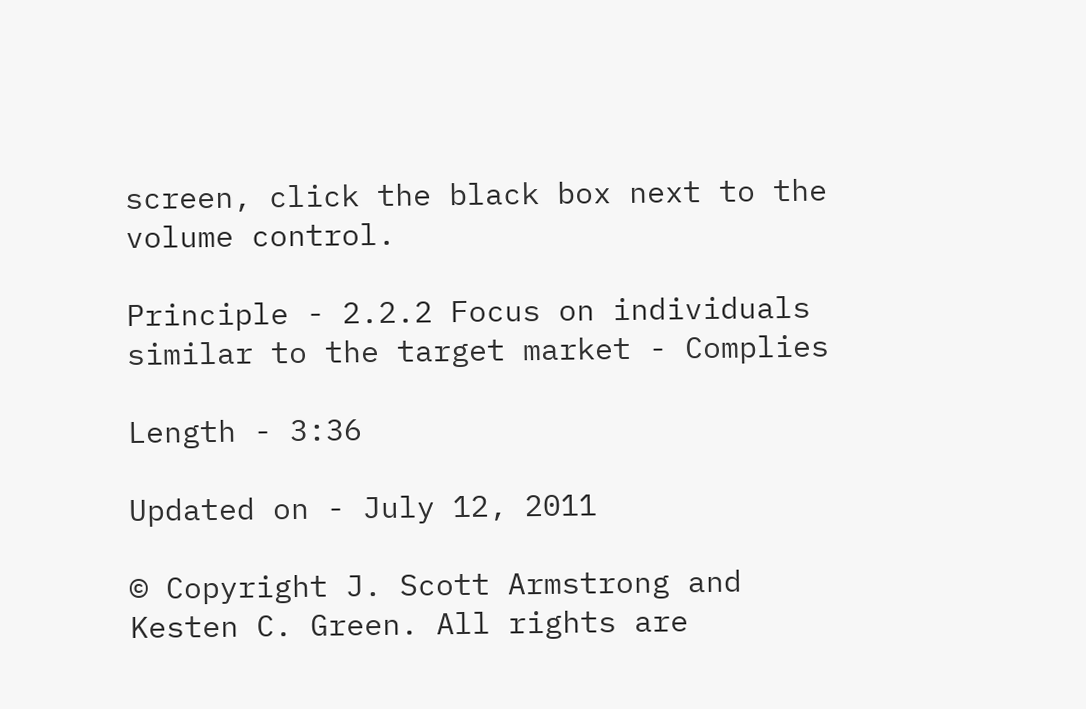screen, click the black box next to the volume control.

Principle - 2.2.2 Focus on individuals similar to the target market - Complies

Length - 3:36

Updated on - July 12, 2011

© Copyright J. Scott Armstrong and Kesten C. Green. All rights are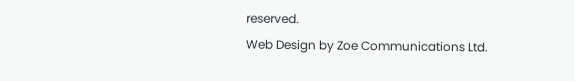reserved.
Web Design by Zoe Communications Ltd.